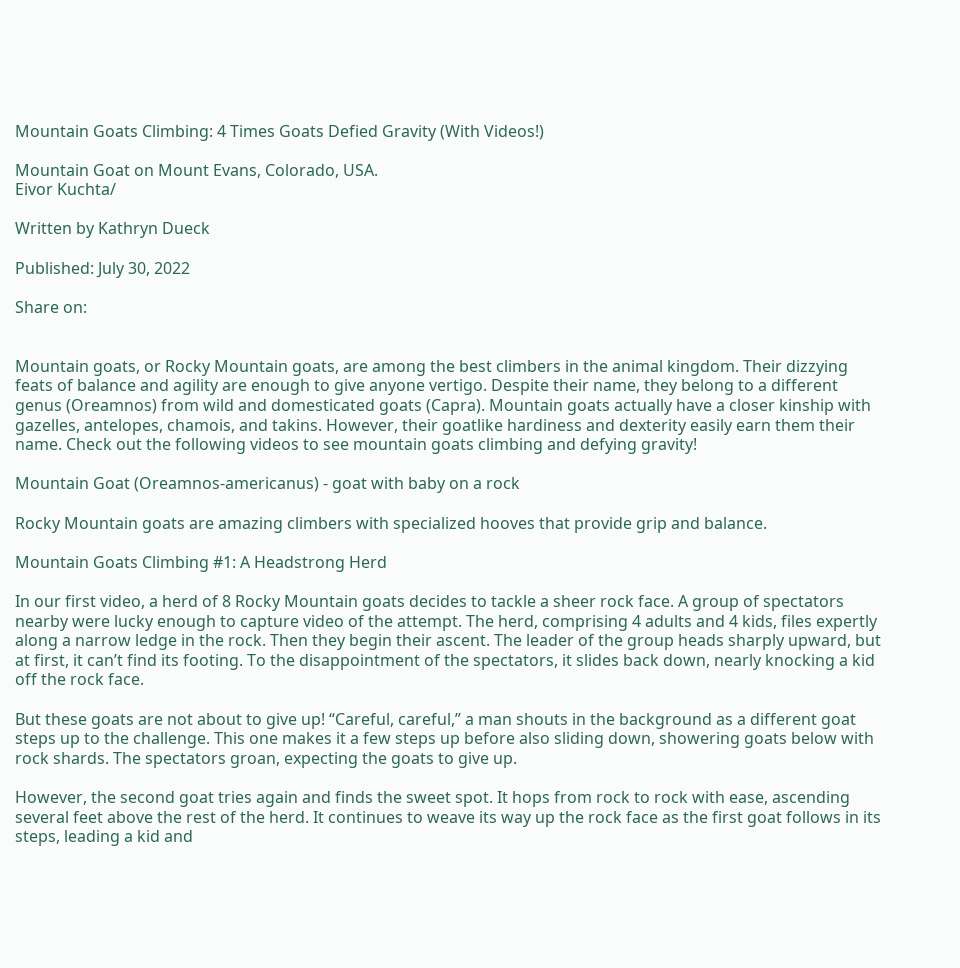Mountain Goats Climbing: 4 Times Goats Defied Gravity (With Videos!)

Mountain Goat on Mount Evans, Colorado, USA.
Eivor Kuchta/

Written by Kathryn Dueck

Published: July 30, 2022

Share on:


Mountain goats, or Rocky Mountain goats, are among the best climbers in the animal kingdom. Their dizzying feats of balance and agility are enough to give anyone vertigo. Despite their name, they belong to a different genus (Oreamnos) from wild and domesticated goats (Capra). Mountain goats actually have a closer kinship with gazelles, antelopes, chamois, and takins. However, their goatlike hardiness and dexterity easily earn them their name. Check out the following videos to see mountain goats climbing and defying gravity!

Mountain Goat (Oreamnos-americanus) - goat with baby on a rock

Rocky Mountain goats are amazing climbers with specialized hooves that provide grip and balance.

Mountain Goats Climbing #1: A Headstrong Herd

In our first video, a herd of 8 Rocky Mountain goats decides to tackle a sheer rock face. A group of spectators nearby were lucky enough to capture video of the attempt. The herd, comprising 4 adults and 4 kids, files expertly along a narrow ledge in the rock. Then they begin their ascent. The leader of the group heads sharply upward, but at first, it can’t find its footing. To the disappointment of the spectators, it slides back down, nearly knocking a kid off the rock face.

But these goats are not about to give up! “Careful, careful,” a man shouts in the background as a different goat steps up to the challenge. This one makes it a few steps up before also sliding down, showering goats below with rock shards. The spectators groan, expecting the goats to give up.

However, the second goat tries again and finds the sweet spot. It hops from rock to rock with ease, ascending several feet above the rest of the herd. It continues to weave its way up the rock face as the first goat follows in its steps, leading a kid and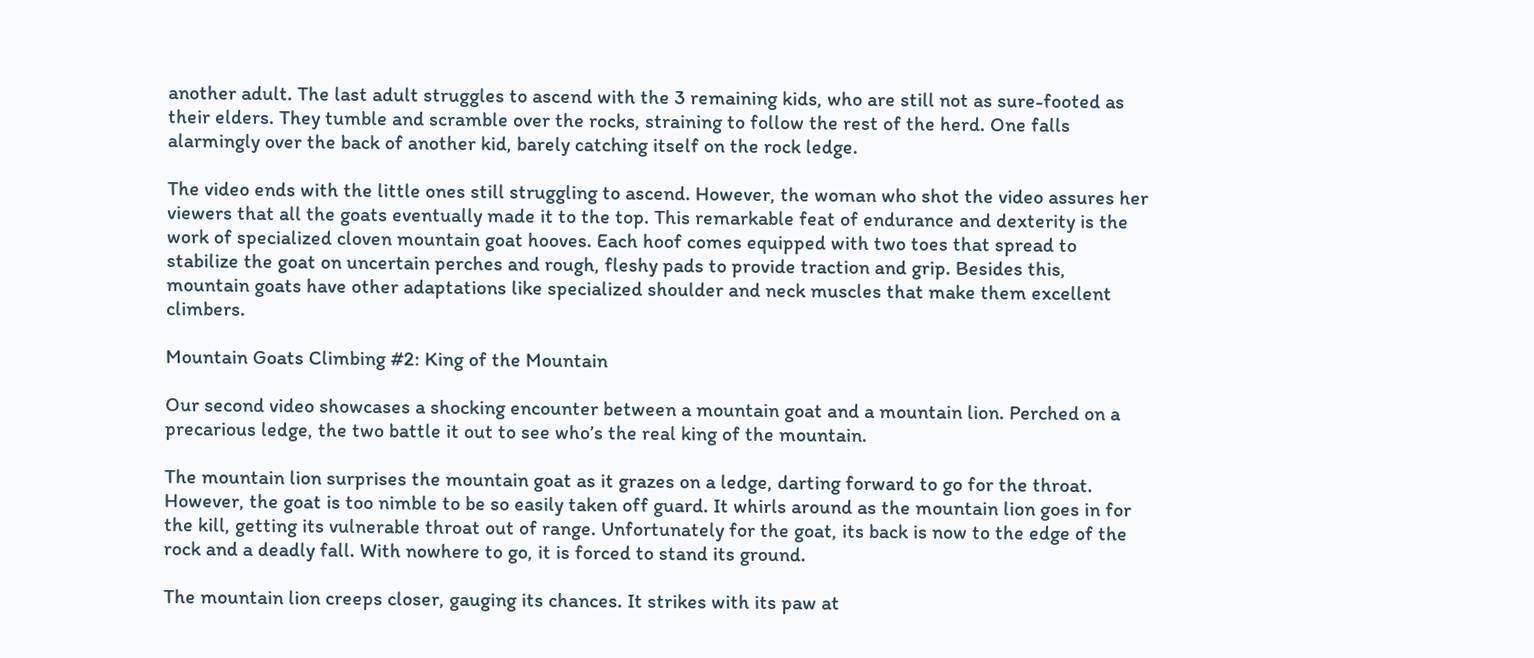another adult. The last adult struggles to ascend with the 3 remaining kids, who are still not as sure-footed as their elders. They tumble and scramble over the rocks, straining to follow the rest of the herd. One falls alarmingly over the back of another kid, barely catching itself on the rock ledge.

The video ends with the little ones still struggling to ascend. However, the woman who shot the video assures her viewers that all the goats eventually made it to the top. This remarkable feat of endurance and dexterity is the work of specialized cloven mountain goat hooves. Each hoof comes equipped with two toes that spread to stabilize the goat on uncertain perches and rough, fleshy pads to provide traction and grip. Besides this, mountain goats have other adaptations like specialized shoulder and neck muscles that make them excellent climbers.

Mountain Goats Climbing #2: King of the Mountain

Our second video showcases a shocking encounter between a mountain goat and a mountain lion. Perched on a precarious ledge, the two battle it out to see who’s the real king of the mountain.

The mountain lion surprises the mountain goat as it grazes on a ledge, darting forward to go for the throat. However, the goat is too nimble to be so easily taken off guard. It whirls around as the mountain lion goes in for the kill, getting its vulnerable throat out of range. Unfortunately for the goat, its back is now to the edge of the rock and a deadly fall. With nowhere to go, it is forced to stand its ground.

The mountain lion creeps closer, gauging its chances. It strikes with its paw at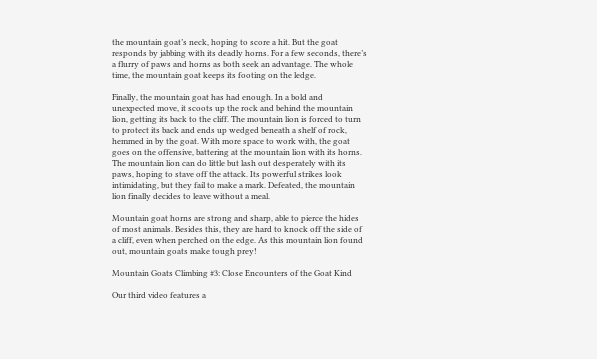the mountain goat’s neck, hoping to score a hit. But the goat responds by jabbing with its deadly horns. For a few seconds, there’s a flurry of paws and horns as both seek an advantage. The whole time, the mountain goat keeps its footing on the ledge.

Finally, the mountain goat has had enough. In a bold and unexpected move, it scoots up the rock and behind the mountain lion, getting its back to the cliff. The mountain lion is forced to turn to protect its back and ends up wedged beneath a shelf of rock, hemmed in by the goat. With more space to work with, the goat goes on the offensive, battering at the mountain lion with its horns. The mountain lion can do little but lash out desperately with its paws, hoping to stave off the attack. Its powerful strikes look intimidating, but they fail to make a mark. Defeated, the mountain lion finally decides to leave without a meal.

Mountain goat horns are strong and sharp, able to pierce the hides of most animals. Besides this, they are hard to knock off the side of a cliff, even when perched on the edge. As this mountain lion found out, mountain goats make tough prey!

Mountain Goats Climbing #3: Close Encounters of the Goat Kind

Our third video features a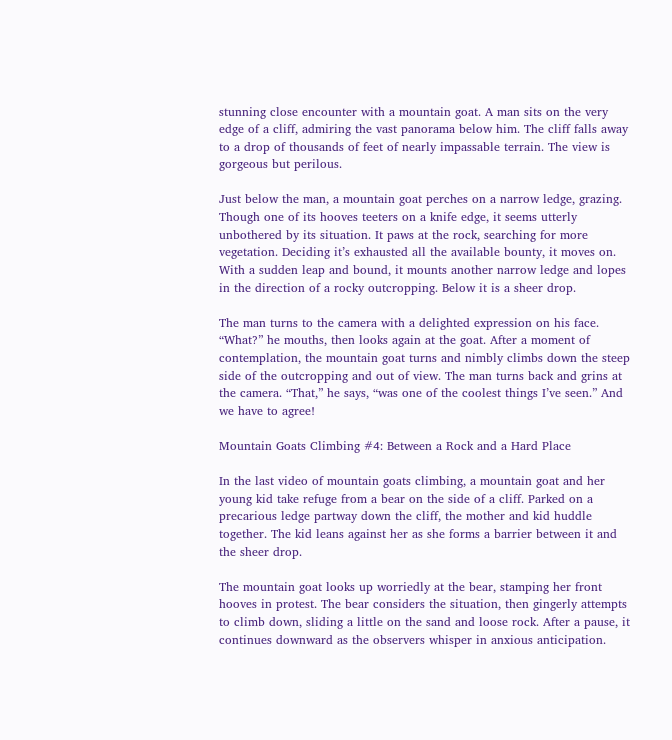stunning close encounter with a mountain goat. A man sits on the very edge of a cliff, admiring the vast panorama below him. The cliff falls away to a drop of thousands of feet of nearly impassable terrain. The view is gorgeous but perilous.

Just below the man, a mountain goat perches on a narrow ledge, grazing. Though one of its hooves teeters on a knife edge, it seems utterly unbothered by its situation. It paws at the rock, searching for more vegetation. Deciding it’s exhausted all the available bounty, it moves on. With a sudden leap and bound, it mounts another narrow ledge and lopes in the direction of a rocky outcropping. Below it is a sheer drop.

The man turns to the camera with a delighted expression on his face. “What?” he mouths, then looks again at the goat. After a moment of contemplation, the mountain goat turns and nimbly climbs down the steep side of the outcropping and out of view. The man turns back and grins at the camera. “That,” he says, “was one of the coolest things I’ve seen.” And we have to agree!

Mountain Goats Climbing #4: Between a Rock and a Hard Place

In the last video of mountain goats climbing, a mountain goat and her young kid take refuge from a bear on the side of a cliff. Parked on a precarious ledge partway down the cliff, the mother and kid huddle together. The kid leans against her as she forms a barrier between it and the sheer drop.

The mountain goat looks up worriedly at the bear, stamping her front hooves in protest. The bear considers the situation, then gingerly attempts to climb down, sliding a little on the sand and loose rock. After a pause, it continues downward as the observers whisper in anxious anticipation.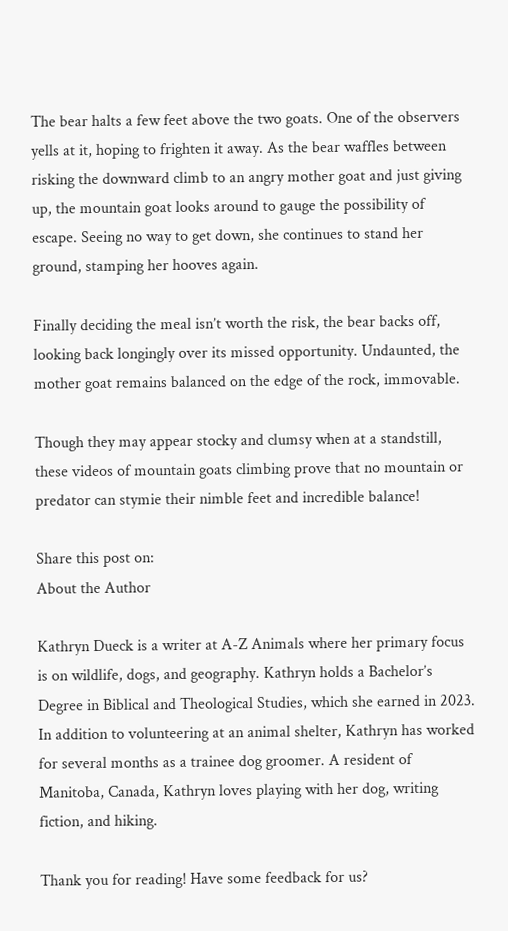The bear halts a few feet above the two goats. One of the observers yells at it, hoping to frighten it away. As the bear waffles between risking the downward climb to an angry mother goat and just giving up, the mountain goat looks around to gauge the possibility of escape. Seeing no way to get down, she continues to stand her ground, stamping her hooves again.

Finally deciding the meal isn’t worth the risk, the bear backs off, looking back longingly over its missed opportunity. Undaunted, the mother goat remains balanced on the edge of the rock, immovable.

Though they may appear stocky and clumsy when at a standstill, these videos of mountain goats climbing prove that no mountain or predator can stymie their nimble feet and incredible balance!

Share this post on:
About the Author

Kathryn Dueck is a writer at A-Z Animals where her primary focus is on wildlife, dogs, and geography. Kathryn holds a Bachelor’s Degree in Biblical and Theological Studies, which she earned in 2023. In addition to volunteering at an animal shelter, Kathryn has worked for several months as a trainee dog groomer. A resident of Manitoba, Canada, Kathryn loves playing with her dog, writing fiction, and hiking.

Thank you for reading! Have some feedback for us?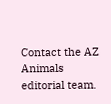Contact the AZ Animals editorial team.